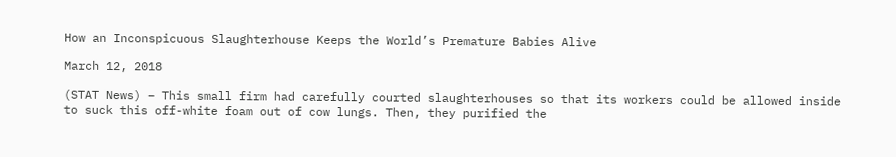How an Inconspicuous Slaughterhouse Keeps the World’s Premature Babies Alive

March 12, 2018

(STAT News) – This small firm had carefully courted slaughterhouses so that its workers could be allowed inside to suck this off-white foam out of cow lungs. Then, they purified the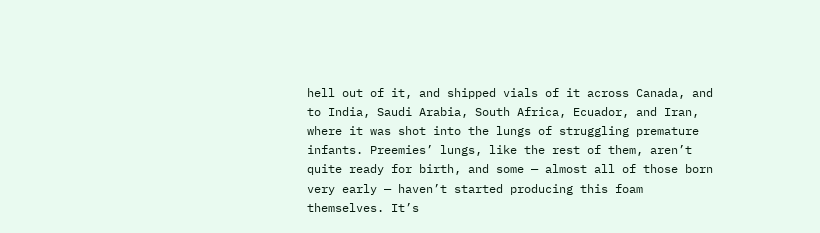hell out of it, and shipped vials of it across Canada, and to India, Saudi Arabia, South Africa, Ecuador, and Iran, where it was shot into the lungs of struggling premature infants. Preemies’ lungs, like the rest of them, aren’t quite ready for birth, and some — almost all of those born very early — haven’t started producing this foam themselves. It’s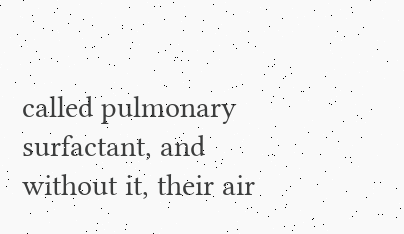called pulmonary surfactant, and without it, their air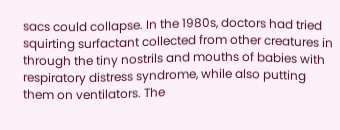sacs could collapse. In the 1980s, doctors had tried squirting surfactant collected from other creatures in through the tiny nostrils and mouths of babies with respiratory distress syndrome, while also putting them on ventilators. The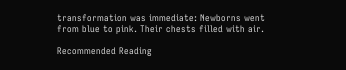transformation was immediate: Newborns went from blue to pink. Their chests filled with air.

Recommended Reading